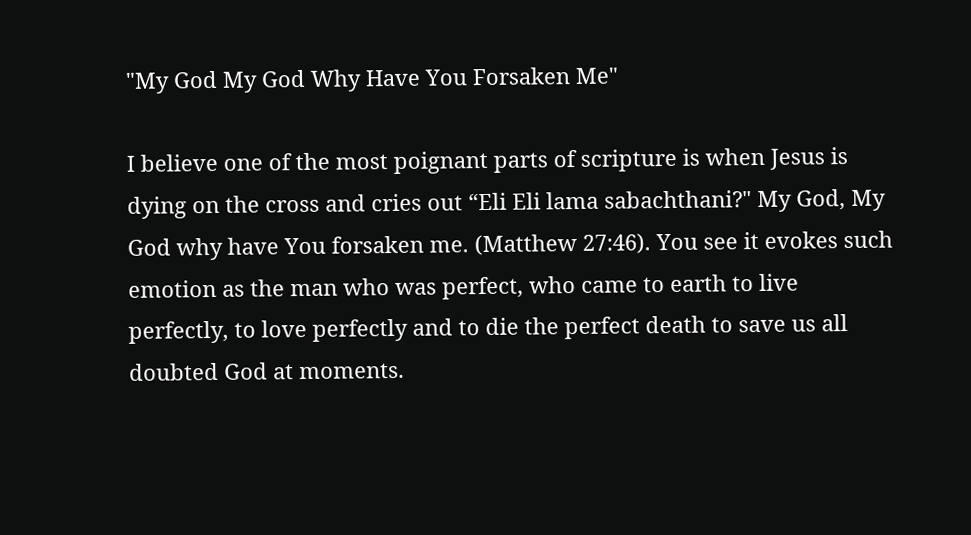"My God My God Why Have You Forsaken Me"

I believe one of the most poignant parts of scripture is when Jesus is dying on the cross and cries out “Eli Eli lama sabachthani?" My God, My God why have You forsaken me. (Matthew 27:46). You see it evokes such emotion as the man who was perfect, who came to earth to live perfectly, to love perfectly and to die the perfect death to save us all doubted God at moments.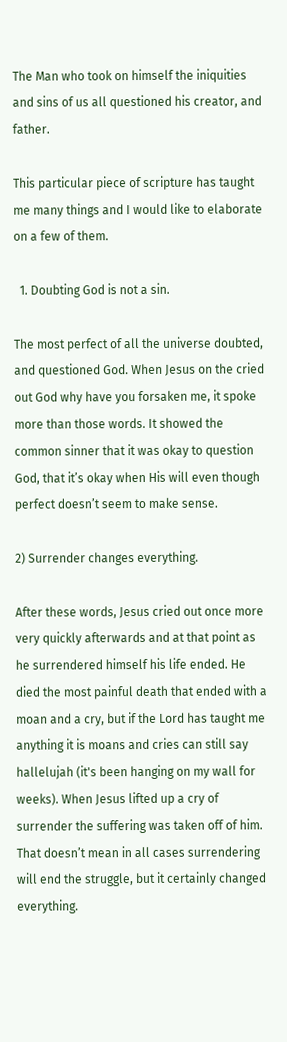The Man who took on himself the iniquities and sins of us all questioned his creator, and father.

This particular piece of scripture has taught me many things and I would like to elaborate on a few of them.

  1. Doubting God is not a sin.

The most perfect of all the universe doubted, and questioned God. When Jesus on the cried out God why have you forsaken me, it spoke more than those words. It showed the common sinner that it was okay to question God, that it’s okay when His will even though perfect doesn’t seem to make sense.

2) Surrender changes everything.

After these words, Jesus cried out once more very quickly afterwards and at that point as he surrendered himself his life ended. He died the most painful death that ended with a moan and a cry, but if the Lord has taught me anything it is moans and cries can still say hallelujah (it's been hanging on my wall for weeks). When Jesus lifted up a cry of surrender the suffering was taken off of him. That doesn’t mean in all cases surrendering will end the struggle, but it certainly changed everything.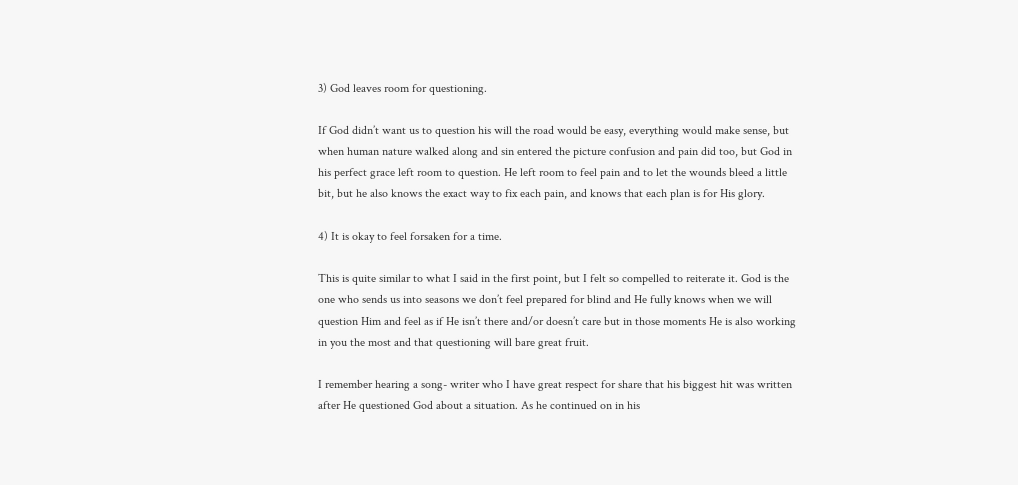3) God leaves room for questioning.

If God didn’t want us to question his will the road would be easy, everything would make sense, but when human nature walked along and sin entered the picture confusion and pain did too, but God in his perfect grace left room to question. He left room to feel pain and to let the wounds bleed a little bit, but he also knows the exact way to fix each pain, and knows that each plan is for His glory.

4) It is okay to feel forsaken for a time.

This is quite similar to what I said in the first point, but I felt so compelled to reiterate it. God is the one who sends us into seasons we don’t feel prepared for blind and He fully knows when we will question Him and feel as if He isn’t there and/or doesn’t care but in those moments He is also working in you the most and that questioning will bare great fruit.

I remember hearing a song- writer who I have great respect for share that his biggest hit was written after He questioned God about a situation. As he continued on in his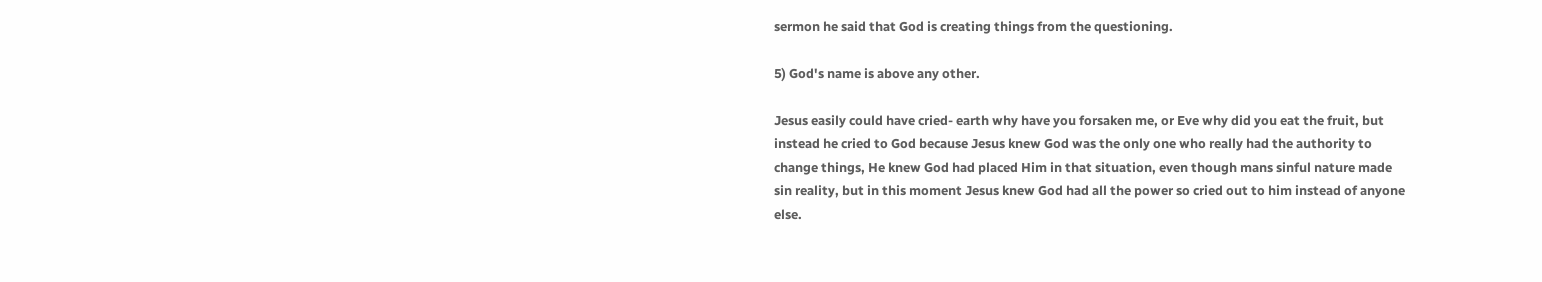sermon he said that God is creating things from the questioning.

5) God's name is above any other.

Jesus easily could have cried- earth why have you forsaken me, or Eve why did you eat the fruit, but instead he cried to God because Jesus knew God was the only one who really had the authority to change things, He knew God had placed Him in that situation, even though mans sinful nature made sin reality, but in this moment Jesus knew God had all the power so cried out to him instead of anyone else.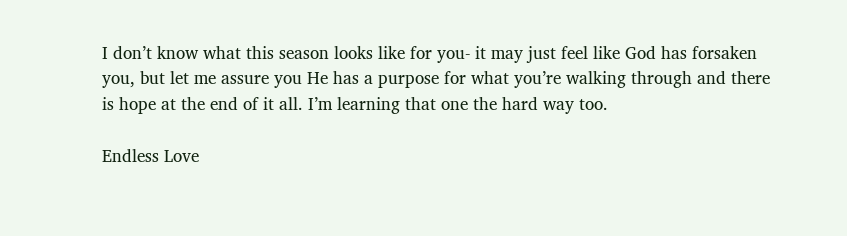I don’t know what this season looks like for you- it may just feel like God has forsaken you, but let me assure you He has a purpose for what you’re walking through and there is hope at the end of it all. I’m learning that one the hard way too.

Endless Love